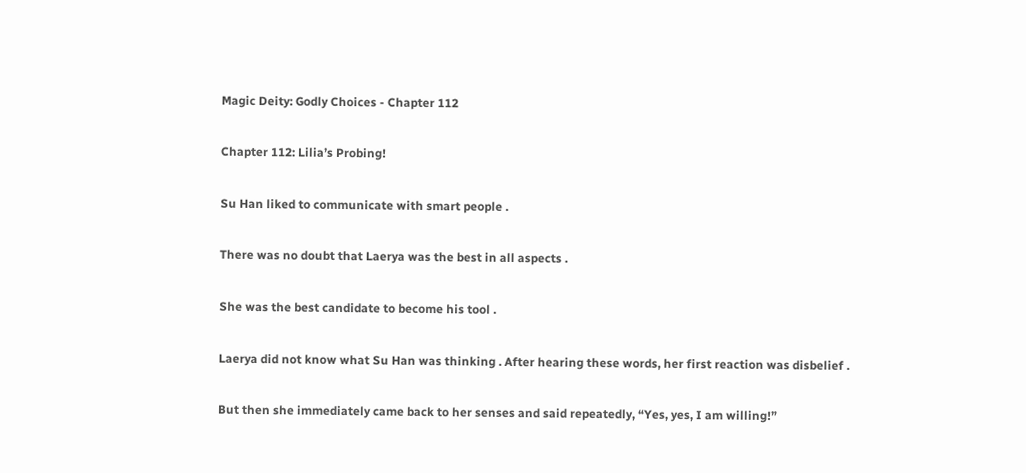Magic Deity: Godly Choices - Chapter 112

Chapter 112: Lilia’s Probing!

Su Han liked to communicate with smart people .

There was no doubt that Laerya was the best in all aspects .

She was the best candidate to become his tool .

Laerya did not know what Su Han was thinking . After hearing these words, her first reaction was disbelief .

But then she immediately came back to her senses and said repeatedly, “Yes, yes, I am willing!”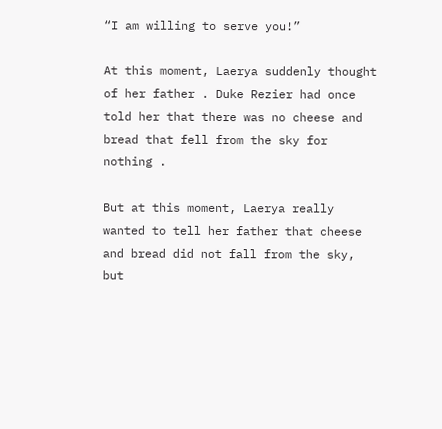“I am willing to serve you!”

At this moment, Laerya suddenly thought of her father . Duke Rezier had once told her that there was no cheese and bread that fell from the sky for nothing .

But at this moment, Laerya really wanted to tell her father that cheese and bread did not fall from the sky, but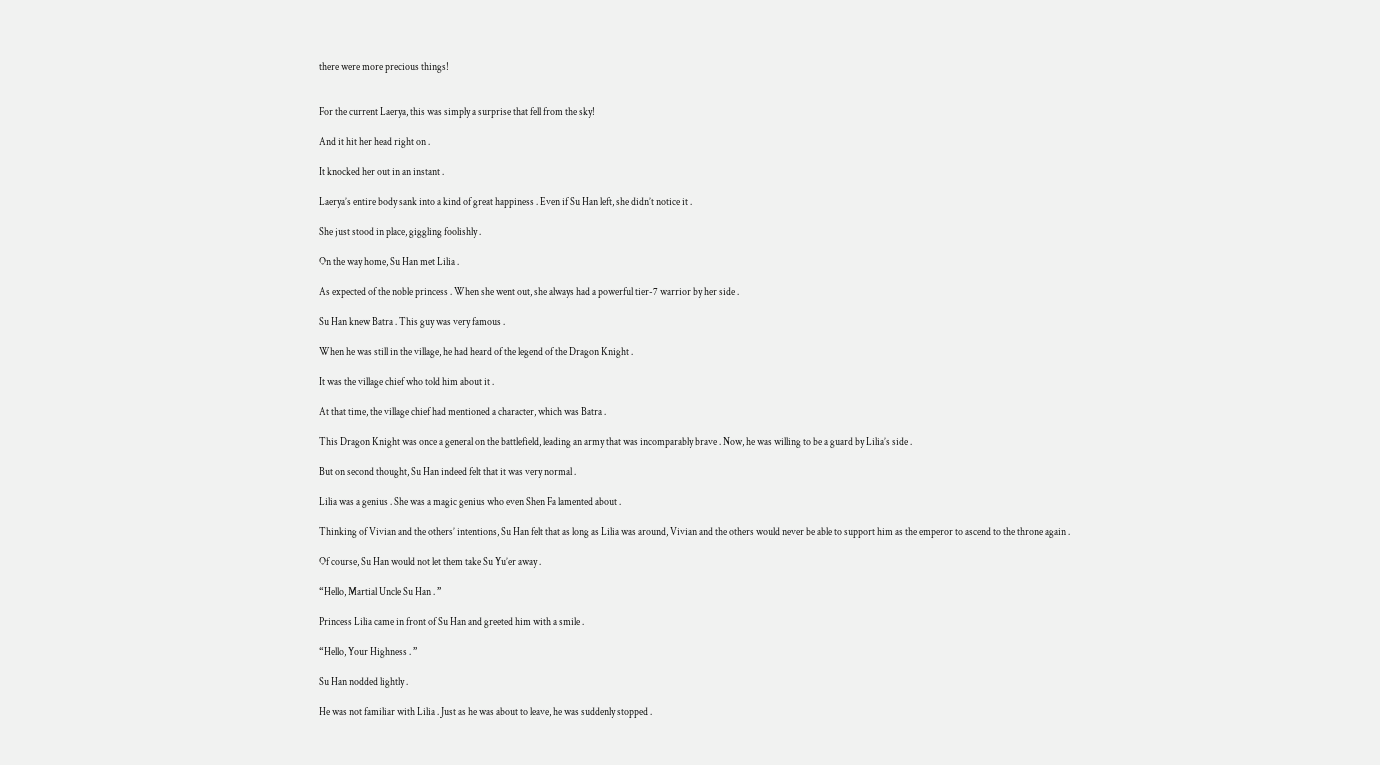there were more precious things!


For the current Laerya, this was simply a surprise that fell from the sky!

And it hit her head right on .

It knocked her out in an instant .

Laerya’s entire body sank into a kind of great happiness . Even if Su Han left, she didn’t notice it .

She just stood in place, giggling foolishly .

On the way home, Su Han met Lilia .

As expected of the noble princess . When she went out, she always had a powerful tier-7 warrior by her side .

Su Han knew Batra . This guy was very famous .

When he was still in the village, he had heard of the legend of the Dragon Knight .

It was the village chief who told him about it .

At that time, the village chief had mentioned a character, which was Batra .

This Dragon Knight was once a general on the battlefield, leading an army that was incomparably brave . Now, he was willing to be a guard by Lilia’s side .

But on second thought, Su Han indeed felt that it was very normal .

Lilia was a genius . She was a magic genius who even Shen Fa lamented about .

Thinking of Vivian and the others’ intentions, Su Han felt that as long as Lilia was around, Vivian and the others would never be able to support him as the emperor to ascend to the throne again .

Of course, Su Han would not let them take Su Yu’er away .

“Hello, Martial Uncle Su Han . ”

Princess Lilia came in front of Su Han and greeted him with a smile .

“Hello, Your Highness . ”

Su Han nodded lightly .

He was not familiar with Lilia . Just as he was about to leave, he was suddenly stopped .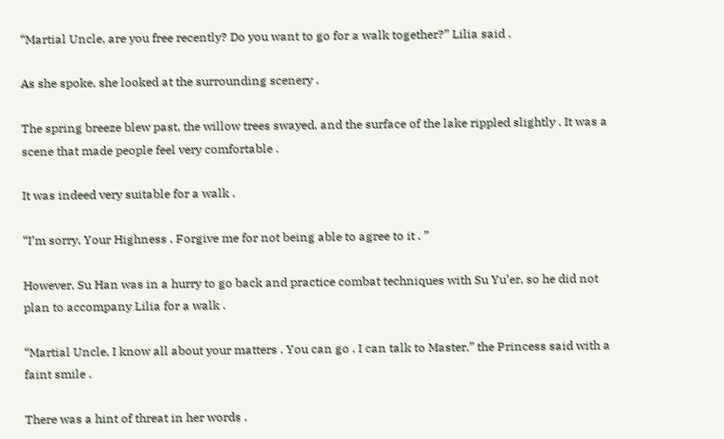“Martial Uncle, are you free recently? Do you want to go for a walk together?” Lilia said .

As she spoke, she looked at the surrounding scenery .

The spring breeze blew past, the willow trees swayed, and the surface of the lake rippled slightly . It was a scene that made people feel very comfortable .

It was indeed very suitable for a walk .

“I’m sorry, Your Highness . Forgive me for not being able to agree to it . ”

However, Su Han was in a hurry to go back and practice combat techniques with Su Yu’er, so he did not plan to accompany Lilia for a walk .

“Martial Uncle, I know all about your matters . You can go . I can talk to Master,” the Princess said with a faint smile .

There was a hint of threat in her words .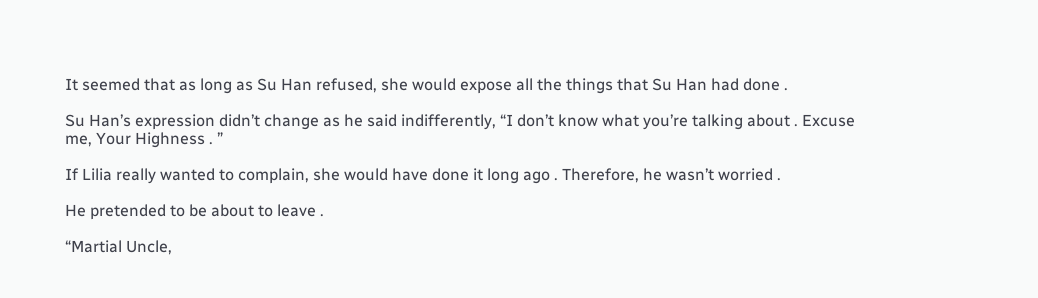It seemed that as long as Su Han refused, she would expose all the things that Su Han had done .

Su Han’s expression didn’t change as he said indifferently, “I don’t know what you’re talking about . Excuse me, Your Highness . ”

If Lilia really wanted to complain, she would have done it long ago . Therefore, he wasn’t worried .

He pretended to be about to leave .

“Martial Uncle,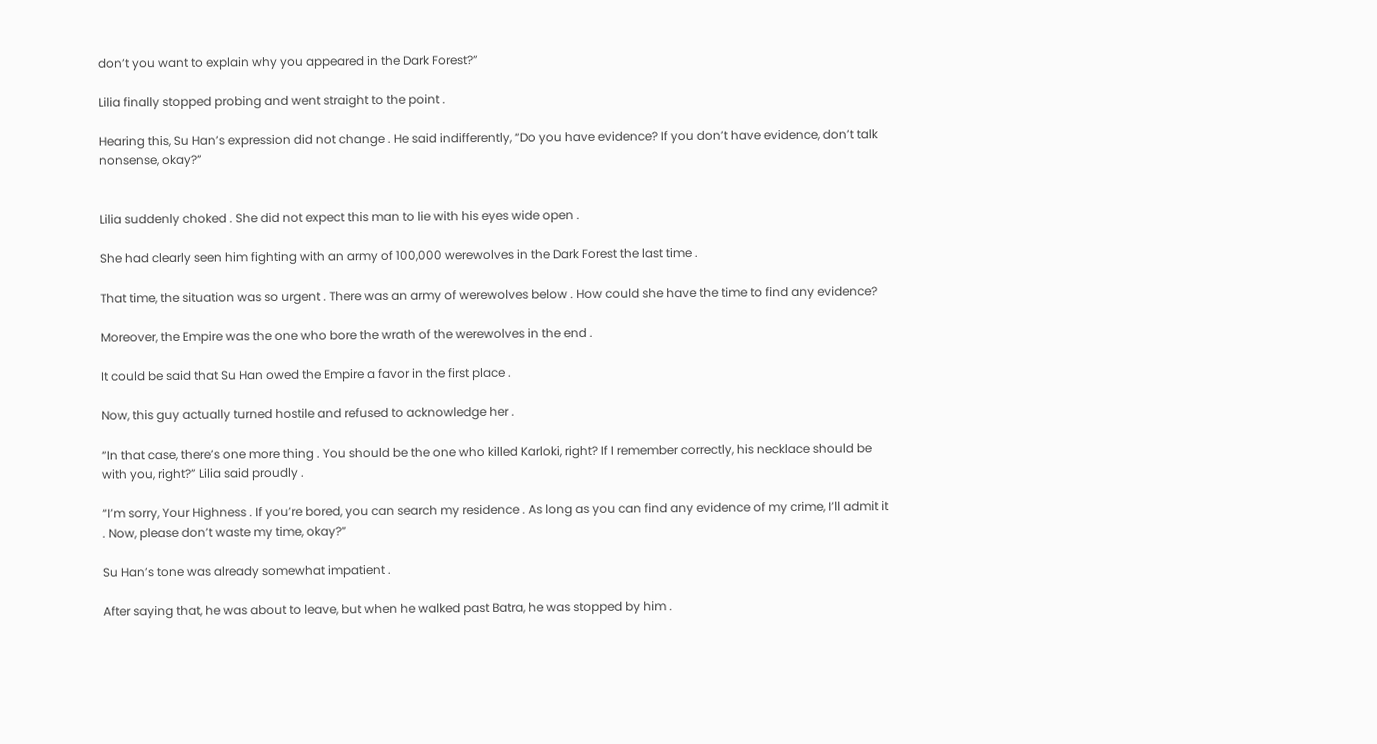don’t you want to explain why you appeared in the Dark Forest?”

Lilia finally stopped probing and went straight to the point .

Hearing this, Su Han’s expression did not change . He said indifferently, “Do you have evidence? If you don’t have evidence, don’t talk nonsense, okay?”


Lilia suddenly choked . She did not expect this man to lie with his eyes wide open .

She had clearly seen him fighting with an army of 100,000 werewolves in the Dark Forest the last time .

That time, the situation was so urgent . There was an army of werewolves below . How could she have the time to find any evidence?

Moreover, the Empire was the one who bore the wrath of the werewolves in the end .

It could be said that Su Han owed the Empire a favor in the first place .

Now, this guy actually turned hostile and refused to acknowledge her .

“In that case, there’s one more thing . You should be the one who killed Karloki, right? If I remember correctly, his necklace should be with you, right?” Lilia said proudly .

“I’m sorry, Your Highness . If you’re bored, you can search my residence . As long as you can find any evidence of my crime, I’ll admit it . Now, please don’t waste my time, okay?”

Su Han’s tone was already somewhat impatient .

After saying that, he was about to leave, but when he walked past Batra, he was stopped by him .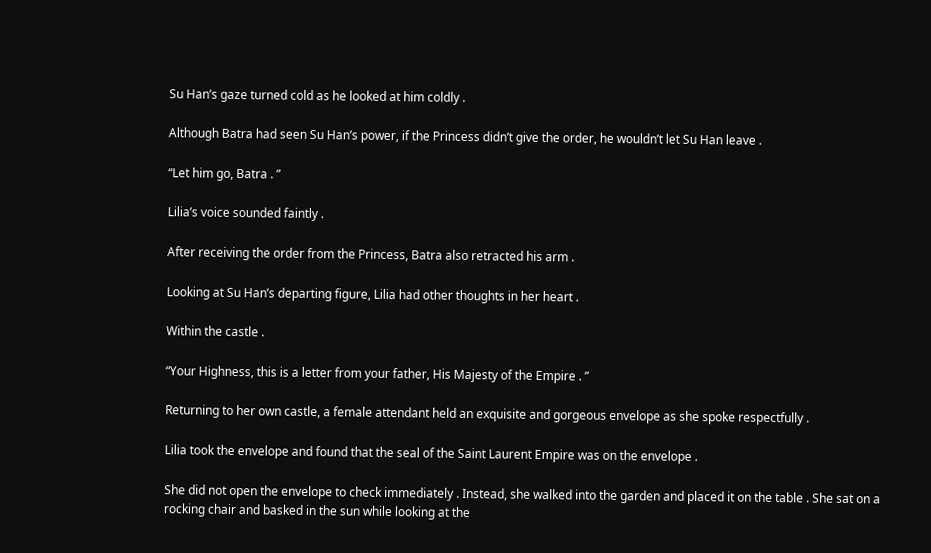Su Han’s gaze turned cold as he looked at him coldly .

Although Batra had seen Su Han’s power, if the Princess didn’t give the order, he wouldn’t let Su Han leave .

“Let him go, Batra . ”

Lilia’s voice sounded faintly .

After receiving the order from the Princess, Batra also retracted his arm .

Looking at Su Han’s departing figure, Lilia had other thoughts in her heart .

Within the castle .

“Your Highness, this is a letter from your father, His Majesty of the Empire . ”

Returning to her own castle, a female attendant held an exquisite and gorgeous envelope as she spoke respectfully .

Lilia took the envelope and found that the seal of the Saint Laurent Empire was on the envelope .

She did not open the envelope to check immediately . Instead, she walked into the garden and placed it on the table . She sat on a rocking chair and basked in the sun while looking at the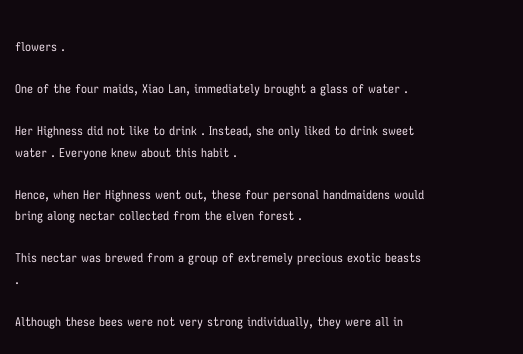flowers .

One of the four maids, Xiao Lan, immediately brought a glass of water .

Her Highness did not like to drink . Instead, she only liked to drink sweet water . Everyone knew about this habit .

Hence, when Her Highness went out, these four personal handmaidens would bring along nectar collected from the elven forest .

This nectar was brewed from a group of extremely precious exotic beasts .

Although these bees were not very strong individually, they were all in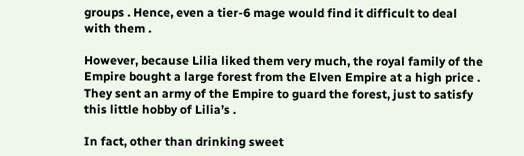groups . Hence, even a tier-6 mage would find it difficult to deal with them .

However, because Lilia liked them very much, the royal family of the Empire bought a large forest from the Elven Empire at a high price . They sent an army of the Empire to guard the forest, just to satisfy this little hobby of Lilia’s .

In fact, other than drinking sweet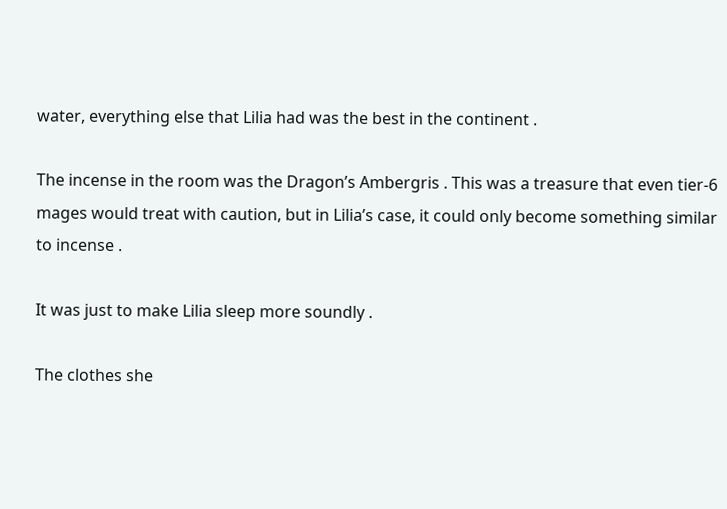water, everything else that Lilia had was the best in the continent .

The incense in the room was the Dragon’s Ambergris . This was a treasure that even tier-6 mages would treat with caution, but in Lilia’s case, it could only become something similar to incense .

It was just to make Lilia sleep more soundly .

The clothes she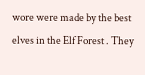wore were made by the best elves in the Elf Forest . They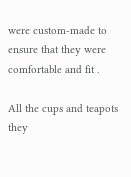were custom-made to ensure that they were comfortable and fit .

All the cups and teapots they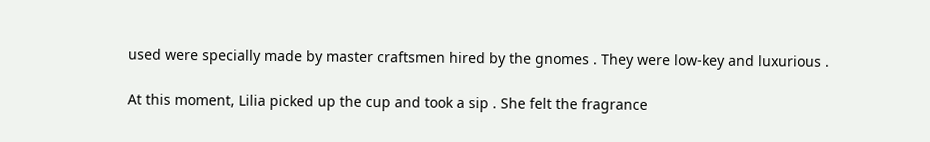used were specially made by master craftsmen hired by the gnomes . They were low-key and luxurious .

At this moment, Lilia picked up the cup and took a sip . She felt the fragrance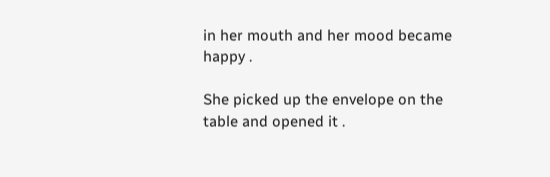in her mouth and her mood became happy .

She picked up the envelope on the table and opened it .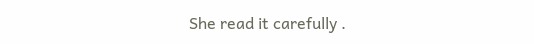She read it carefully .